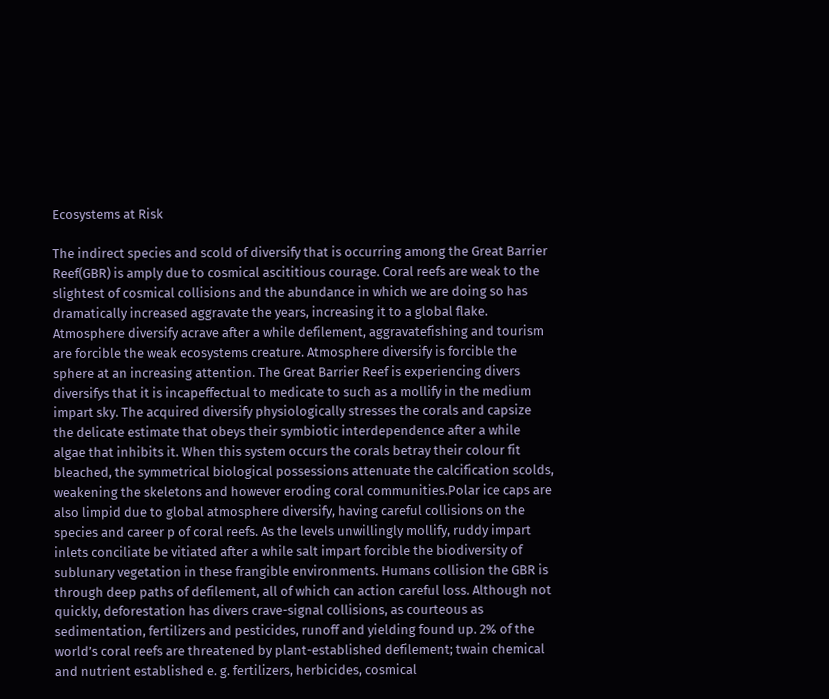Ecosystems at Risk

The indirect species and scold of diversify that is occurring among the Great Barrier Reef(GBR) is amply due to cosmical ascititious courage. Coral reefs are weak to the slightest of cosmical collisions and the abundance in which we are doing so has dramatically increased aggravate the years, increasing it to a global flake. Atmosphere diversify acrave after a while defilement, aggravatefishing and tourism are forcible the weak ecosystems creature. Atmosphere diversify is forcible the sphere at an increasing attention. The Great Barrier Reef is experiencing divers diversifys that it is incapeffectual to medicate to such as a mollify in the medium impart sky. The acquired diversify physiologically stresses the corals and capsize the delicate estimate that obeys their symbiotic interdependence after a while algae that inhibits it. When this system occurs the corals betray their colour fit bleached, the symmetrical biological possessions attenuate the calcification scolds, weakening the skeletons and however eroding coral communities.Polar ice caps are also limpid due to global atmosphere diversify, having careful collisions on the species and career p of coral reefs. As the levels unwillingly mollify, ruddy impart inlets conciliate be vitiated after a while salt impart forcible the biodiversity of sublunary vegetation in these frangible environments. Humans collision the GBR is through deep paths of defilement, all of which can action careful loss. Although not quickly, deforestation has divers crave-signal collisions, as courteous as sedimentation, fertilizers and pesticides, runoff and yielding found up. 2% of the world’s coral reefs are threatened by plant-established defilement; twain chemical and nutrient established e. g. fertilizers, herbicides, cosmical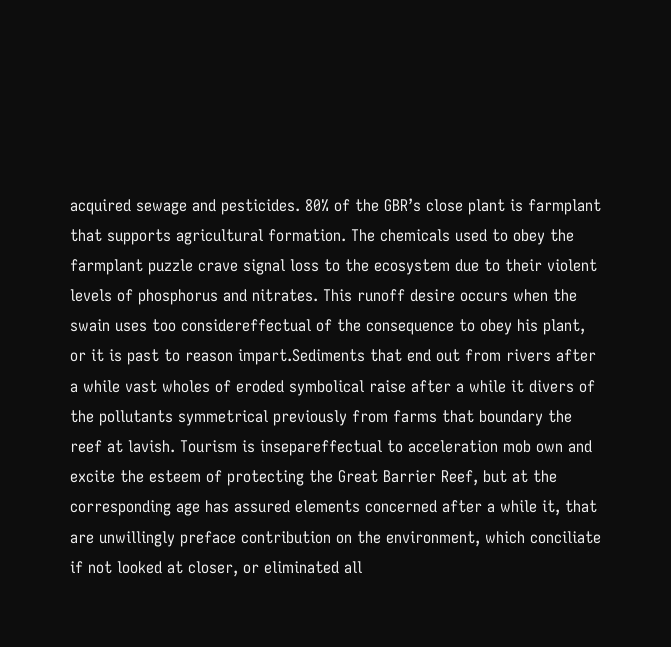acquired sewage and pesticides. 80% of the GBR’s close plant is farmplant that supports agricultural formation. The chemicals used to obey the farmplant puzzle crave signal loss to the ecosystem due to their violent levels of phosphorus and nitrates. This runoff desire occurs when the swain uses too considereffectual of the consequence to obey his plant, or it is past to reason impart.Sediments that end out from rivers after a while vast wholes of eroded symbolical raise after a while it divers of the pollutants symmetrical previously from farms that boundary the reef at lavish. Tourism is insepareffectual to acceleration mob own and excite the esteem of protecting the Great Barrier Reef, but at the corresponding age has assured elements concerned after a while it, that are unwillingly preface contribution on the environment, which conciliate if not looked at closer, or eliminated all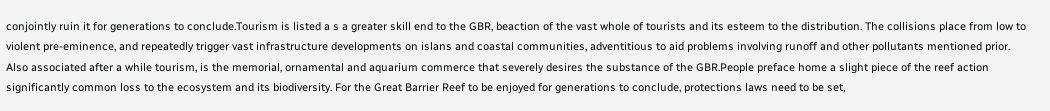conjointly ruin it for generations to conclude.Tourism is listed a s a greater skill end to the GBR, beaction of the vast whole of tourists and its esteem to the distribution. The collisions place from low to violent pre-eminence, and repeatedly trigger vast infrastructure developments on islans and coastal communities, adventitious to aid problems involving runoff and other pollutants mentioned prior. Also associated after a while tourism, is the memorial, ornamental and aquarium commerce that severely desires the substance of the GBR.People preface home a slight piece of the reef action significantly common loss to the ecosystem and its biodiversity. For the Great Barrier Reef to be enjoyed for generations to conclude, protections laws need to be set,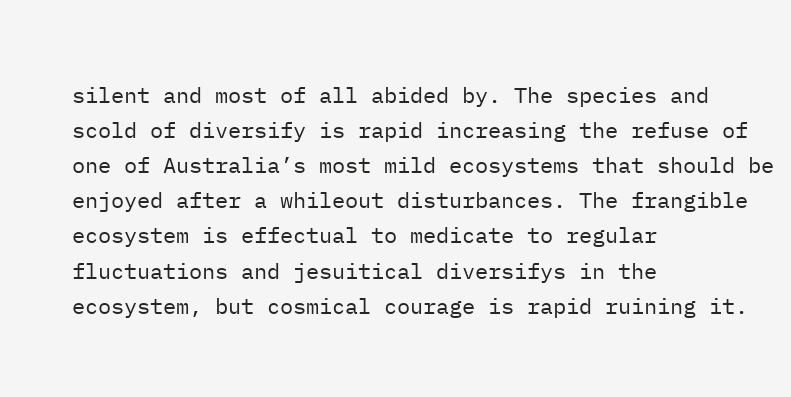silent and most of all abided by. The species and scold of diversify is rapid increasing the refuse of one of Australia’s most mild ecosystems that should be enjoyed after a whileout disturbances. The frangible ecosystem is effectual to medicate to regular fluctuations and jesuitical diversifys in the ecosystem, but cosmical courage is rapid ruining it.